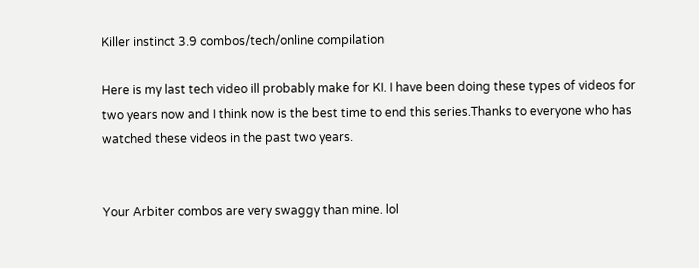Killer instinct 3.9 combos/tech/online compilation

Here is my last tech video ill probably make for KI. I have been doing these types of videos for two years now and I think now is the best time to end this series.Thanks to everyone who has watched these videos in the past two years.


Your Arbiter combos are very swaggy than mine. lol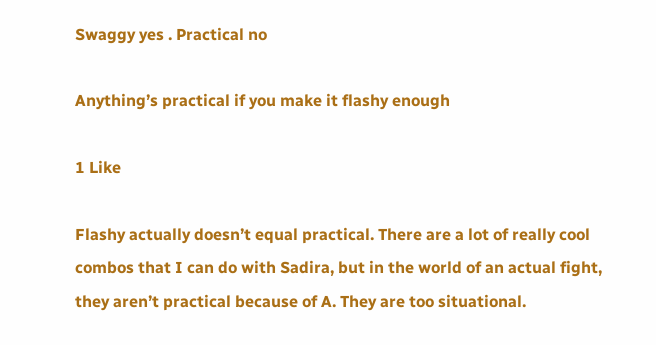Swaggy yes . Practical no

Anything’s practical if you make it flashy enough

1 Like

Flashy actually doesn’t equal practical. There are a lot of really cool combos that I can do with Sadira, but in the world of an actual fight, they aren’t practical because of A. They are too situational.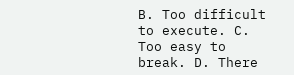B. Too difficult to execute. C. Too easy to break. D. There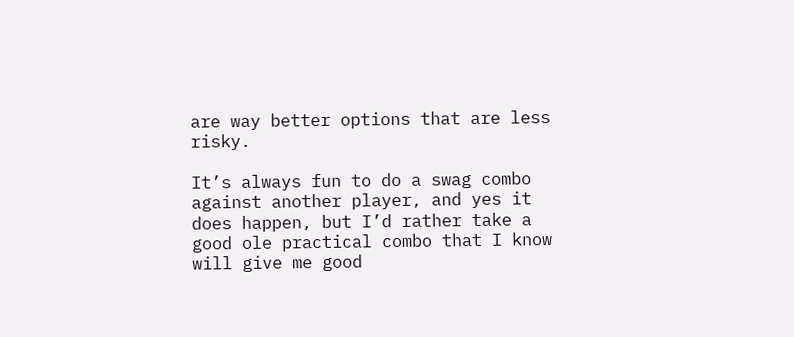are way better options that are less risky.

It’s always fun to do a swag combo against another player, and yes it does happen, but I’d rather take a good ole practical combo that I know will give me good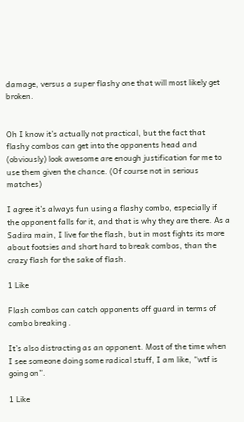damage, versus a super flashy one that will most likely get broken.


Oh I know it’s actually not practical, but the fact that flashy combos can get into the opponents head and (obviously) look awesome are enough justification for me to use them given the chance. (Of course not in serious matches)

I agree it’s always fun using a flashy combo, especially if the opponent falls for it, and that is why they are there. As a Sadira main, I live for the flash, but in most fights its more about footsies and short hard to break combos, than the crazy flash for the sake of flash.

1 Like

Flash combos can catch opponents off guard in terms of combo breaking .

It’s also distracting as an opponent. Most of the time when I see someone doing some radical stuff, I am like, “wtf is going on”.

1 Like